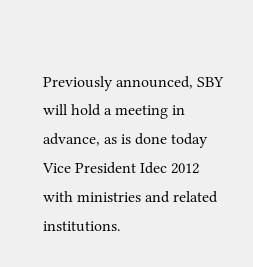Previously announced, SBY will hold a meeting in advance, as is done today Vice President Idec 2012 with ministries and related institutions.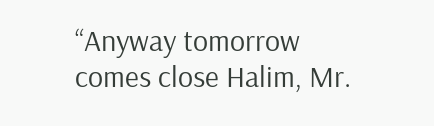“Anyway tomorrow comes close Halim, Mr.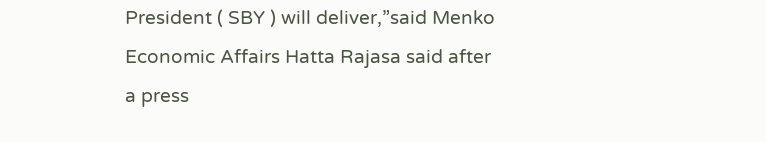President ( SBY ) will deliver,”said Menko Economic Affairs Hatta Rajasa said after a press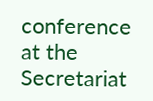conference at the Secretariat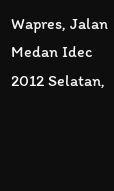Wapres, Jalan Medan Idec 2012 Selatan,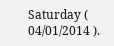Saturday ( 04/01/2014 ).